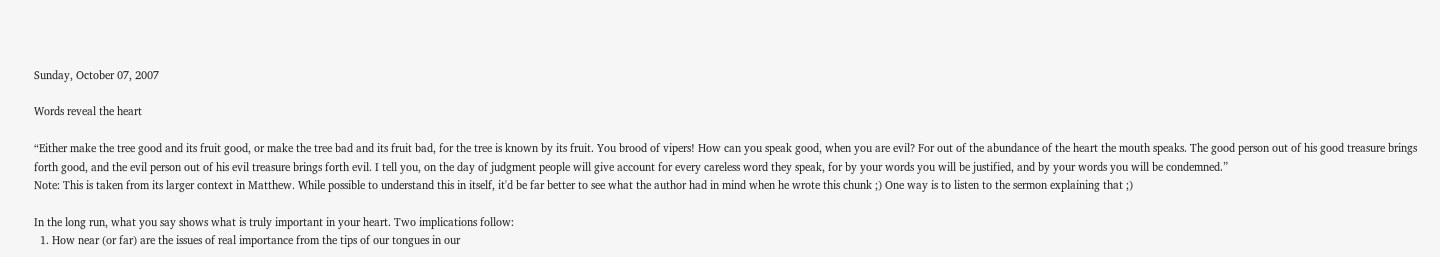Sunday, October 07, 2007

Words reveal the heart

“Either make the tree good and its fruit good, or make the tree bad and its fruit bad, for the tree is known by its fruit. You brood of vipers! How can you speak good, when you are evil? For out of the abundance of the heart the mouth speaks. The good person out of his good treasure brings forth good, and the evil person out of his evil treasure brings forth evil. I tell you, on the day of judgment people will give account for every careless word they speak, for by your words you will be justified, and by your words you will be condemned.”
Note: This is taken from its larger context in Matthew. While possible to understand this in itself, it'd be far better to see what the author had in mind when he wrote this chunk ;) One way is to listen to the sermon explaining that ;)

In the long run, what you say shows what is truly important in your heart. Two implications follow:
  1. How near (or far) are the issues of real importance from the tips of our tongues in our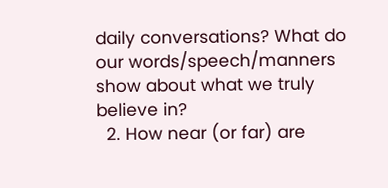daily conversations? What do our words/speech/manners show about what we truly believe in?
  2. How near (or far) are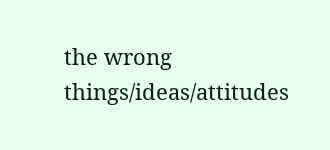the wrong things/ideas/attitudes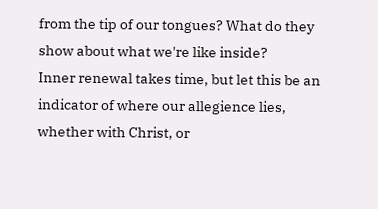from the tip of our tongues? What do they show about what we're like inside?
Inner renewal takes time, but let this be an indicator of where our allegience lies, whether with Christ, or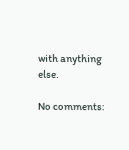with anything else.

No comments: